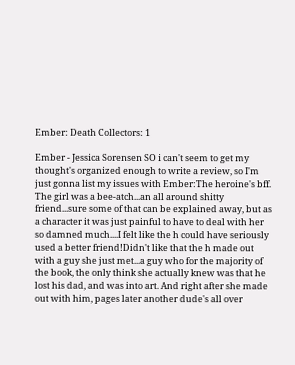Ember: Death Collectors: 1

Ember - Jessica Sorensen SO i can't seem to get my thought's organized enough to write a review, so I'm just gonna list my issues with Ember:The heroine's bff. The girl was a bee-atch...an all around shitty friend...sure some of that can be explained away, but as a character it was just painful to have to deal with her so damned much....I felt like the h could have seriously used a better friend!Didn't like that the h made out with a guy she just met...a guy who for the majority of the book, the only think she actually knew was that he lost his dad, and was into art. And right after she made out with him, pages later another dude's all over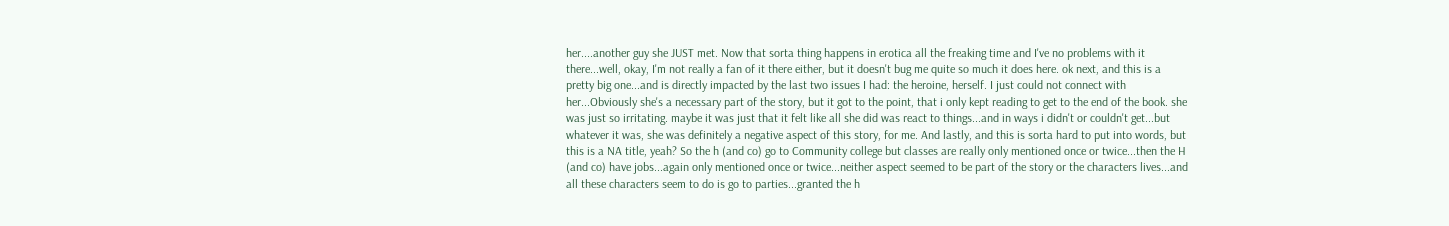her....another guy she JUST met. Now that sorta thing happens in erotica all the freaking time and I've no problems with it there...well, okay, I'm not really a fan of it there either, but it doesn't bug me quite so much it does here. ok next, and this is a pretty big one...and is directly impacted by the last two issues I had: the heroine, herself. I just could not connect with her...Obviously she's a necessary part of the story, but it got to the point, that i only kept reading to get to the end of the book. she was just so irritating. maybe it was just that it felt like all she did was react to things...and in ways i didn't or couldn't get...but whatever it was, she was definitely a negative aspect of this story, for me. And lastly, and this is sorta hard to put into words, but this is a NA title, yeah? So the h (and co) go to Community college but classes are really only mentioned once or twice...then the H (and co) have jobs...again only mentioned once or twice...neither aspect seemed to be part of the story or the characters lives...and all these characters seem to do is go to parties...granted the h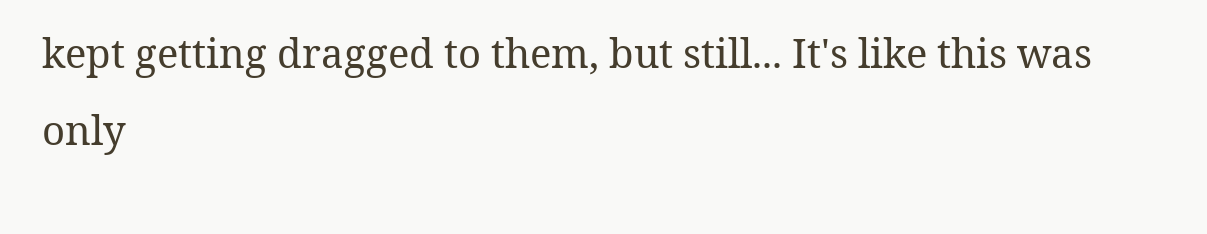kept getting dragged to them, but still... It's like this was only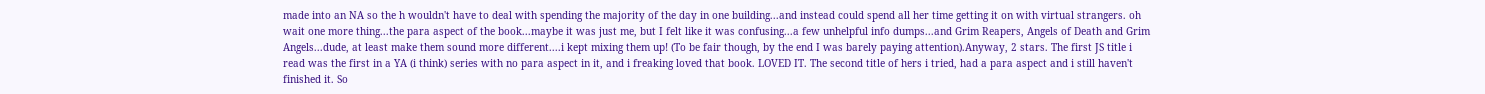made into an NA so the h wouldn't have to deal with spending the majority of the day in one building...and instead could spend all her time getting it on with virtual strangers. oh wait one more thing...the para aspect of the book...maybe it was just me, but I felt like it was confusing...a few unhelpful info dumps...and Grim Reapers, Angels of Death and Grim Angels...dude, at least make them sound more different....i kept mixing them up! (To be fair though, by the end I was barely paying attention).Anyway, 2 stars. The first JS title i read was the first in a YA (i think) series with no para aspect in it, and i freaking loved that book. LOVED IT. The second title of hers i tried, had a para aspect and i still haven't finished it. So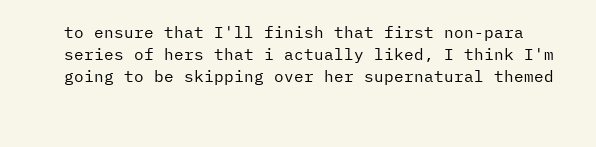to ensure that I'll finish that first non-para series of hers that i actually liked, I think I'm going to be skipping over her supernatural themed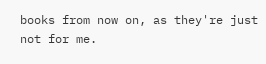books from now on, as they're just not for me.